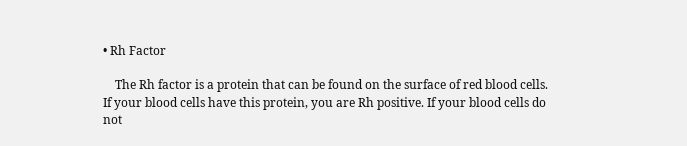• Rh Factor

    The Rh factor is a protein that can be found on the surface of red blood cells. If your blood cells have this protein, you are Rh positive. If your blood cells do not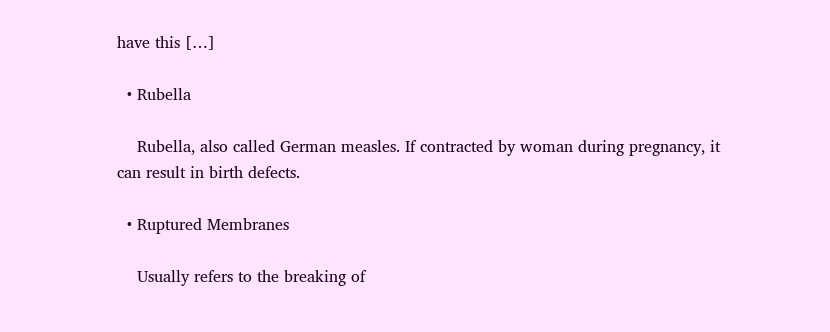have this […]

  • Rubella

    Rubella, also called German measles. If contracted by woman during pregnancy, it can result in birth defects.

  • Ruptured Membranes

    Usually refers to the breaking of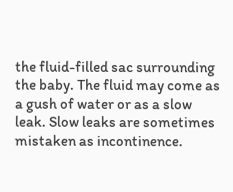the fluid-filled sac surrounding the baby. The fluid may come as a gush of water or as a slow leak. Slow leaks are sometimes mistaken as incontinence.